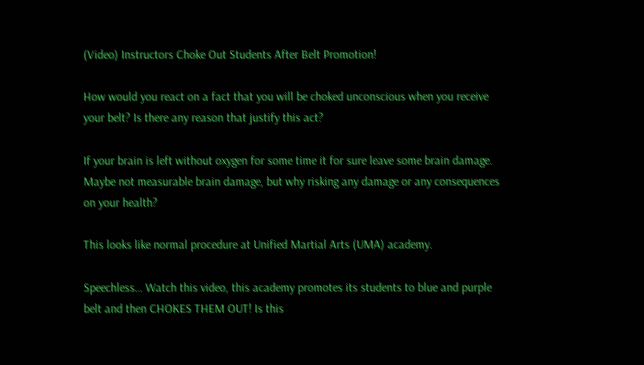(Video) Instructors Choke Out Students After Belt Promotion!

How would you react on a fact that you will be choked unconscious when you receive your belt? Is there any reason that justify this act?

If your brain is left without oxygen for some time it for sure leave some brain damage. Maybe not measurable brain damage, but why risking any damage or any consequences on your health?

This looks like normal procedure at Unified Martial Arts (UMA) academy.

Speechless… Watch this video, this academy promotes its students to blue and purple belt and then CHOKES THEM OUT! Is this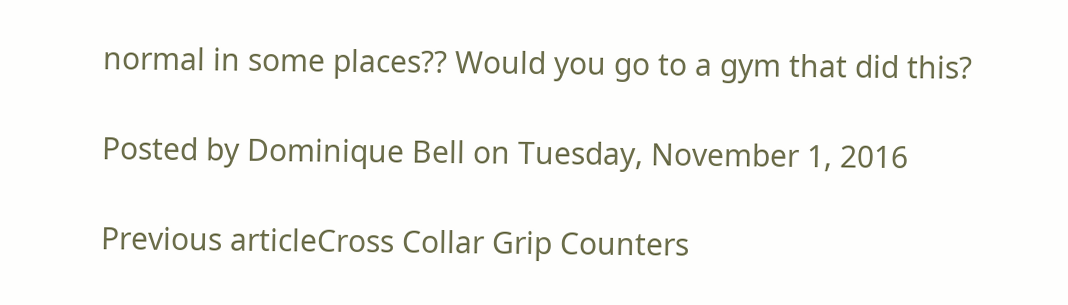normal in some places?? Would you go to a gym that did this?

Posted by Dominique Bell on Tuesday, November 1, 2016

Previous articleCross Collar Grip Counters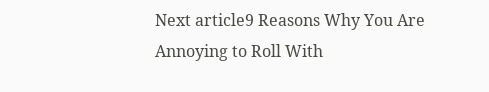Next article9 Reasons Why You Are Annoying to Roll With